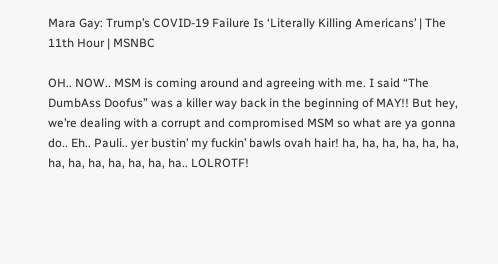Mara Gay: Trump’s COVID-19 Failure Is ‘Literally Killing Americans’ | The 11th Hour | MSNBC

OH.. NOW.. MSM is coming around and agreeing with me. I said “The DumbAss Doofus” was a killer way back in the beginning of MAY!! But hey, we’re dealing with a corrupt and compromised MSM so what are ya gonna do.. Eh.. Pauli.. yer bustin’ my fuckin’ bawls ovah hair! ha, ha, ha, ha, ha, ha, ha, ha, ha, ha, ha, ha, ha.. LOLROTF!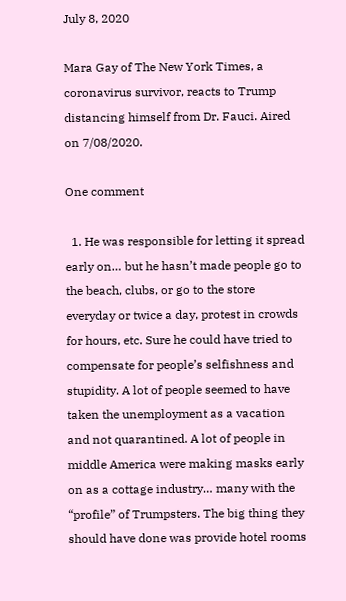July 8, 2020

Mara Gay of The New York Times, a coronavirus survivor, reacts to Trump distancing himself from Dr. Fauci. Aired on 7/08/2020.

One comment

  1. He was responsible for letting it spread early on… but he hasn’t made people go to the beach, clubs, or go to the store everyday or twice a day, protest in crowds for hours, etc. Sure he could have tried to compensate for people’s selfishness and stupidity. A lot of people seemed to have taken the unemployment as a vacation and not quarantined. A lot of people in middle America were making masks early on as a cottage industry… many with the “profile” of Trumpsters. The big thing they should have done was provide hotel rooms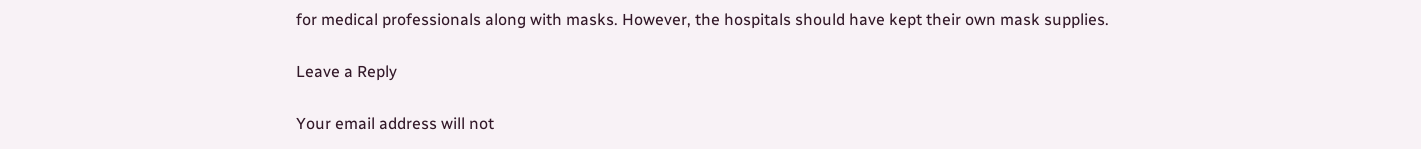for medical professionals along with masks. However, the hospitals should have kept their own mask supplies.

Leave a Reply

Your email address will not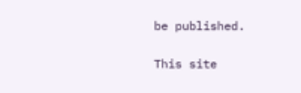be published.

This site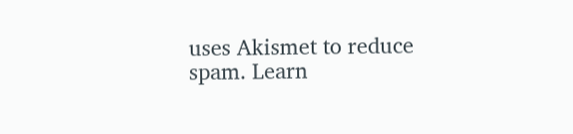uses Akismet to reduce spam. Learn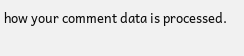how your comment data is processed.